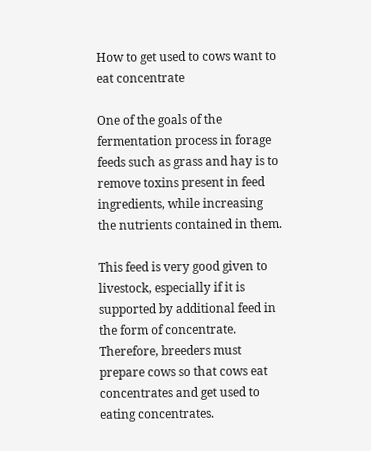How to get used to cows want to eat concentrate

One of the goals of the fermentation process in forage feeds such as grass and hay is to remove toxins present in feed ingredients, while increasing the nutrients contained in them.

This feed is very good given to livestock, especially if it is supported by additional feed in the form of concentrate. Therefore, breeders must prepare cows so that cows eat concentrates and get used to eating concentrates.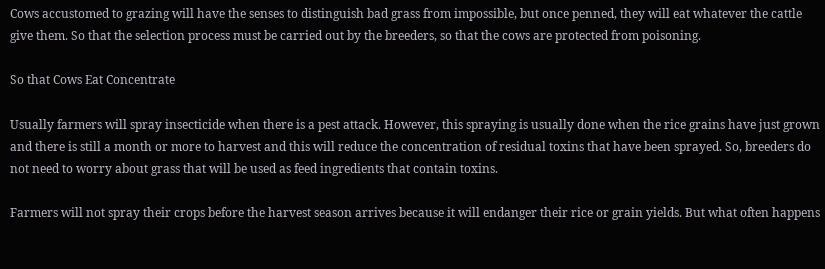Cows accustomed to grazing will have the senses to distinguish bad grass from impossible, but once penned, they will eat whatever the cattle give them. So that the selection process must be carried out by the breeders, so that the cows are protected from poisoning.

So that Cows Eat Concentrate

Usually farmers will spray insecticide when there is a pest attack. However, this spraying is usually done when the rice grains have just grown and there is still a month or more to harvest and this will reduce the concentration of residual toxins that have been sprayed. So, breeders do not need to worry about grass that will be used as feed ingredients that contain toxins.

Farmers will not spray their crops before the harvest season arrives because it will endanger their rice or grain yields. But what often happens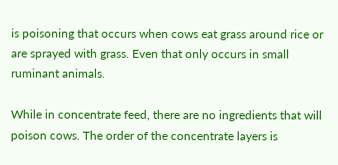is poisoning that occurs when cows eat grass around rice or are sprayed with grass. Even that only occurs in small ruminant animals.

While in concentrate feed, there are no ingredients that will poison cows. The order of the concentrate layers is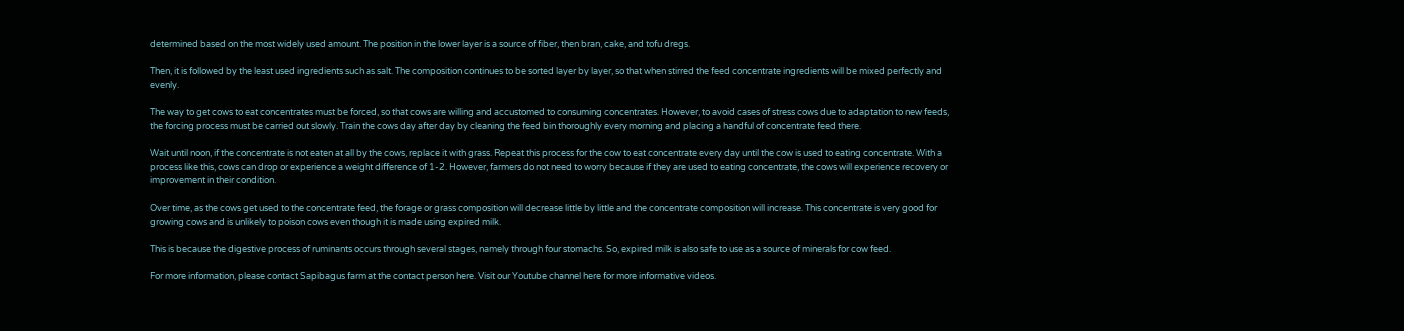determined based on the most widely used amount. The position in the lower layer is a source of fiber, then bran, cake, and tofu dregs.

Then, it is followed by the least used ingredients such as salt. The composition continues to be sorted layer by layer, so that when stirred the feed concentrate ingredients will be mixed perfectly and evenly.

The way to get cows to eat concentrates must be forced, so that cows are willing and accustomed to consuming concentrates. However, to avoid cases of stress cows due to adaptation to new feeds, the forcing process must be carried out slowly. Train the cows day after day by cleaning the feed bin thoroughly every morning and placing a handful of concentrate feed there.

Wait until noon, if the concentrate is not eaten at all by the cows, replace it with grass. Repeat this process for the cow to eat concentrate every day until the cow is used to eating concentrate. With a process like this, cows can drop or experience a weight difference of 1-2. However, farmers do not need to worry because if they are used to eating concentrate, the cows will experience recovery or improvement in their condition.

Over time, as the cows get used to the concentrate feed, the forage or grass composition will decrease little by little and the concentrate composition will increase. This concentrate is very good for growing cows and is unlikely to poison cows even though it is made using expired milk.

This is because the digestive process of ruminants occurs through several stages, namely through four stomachs. So, expired milk is also safe to use as a source of minerals for cow feed.

For more information, please contact Sapibagus farm at the contact person here. Visit our Youtube channel here for more informative videos.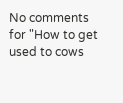No comments for "How to get used to cows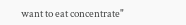want to eat concentrate"